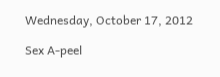Wednesday, October 17, 2012

Sex A-peel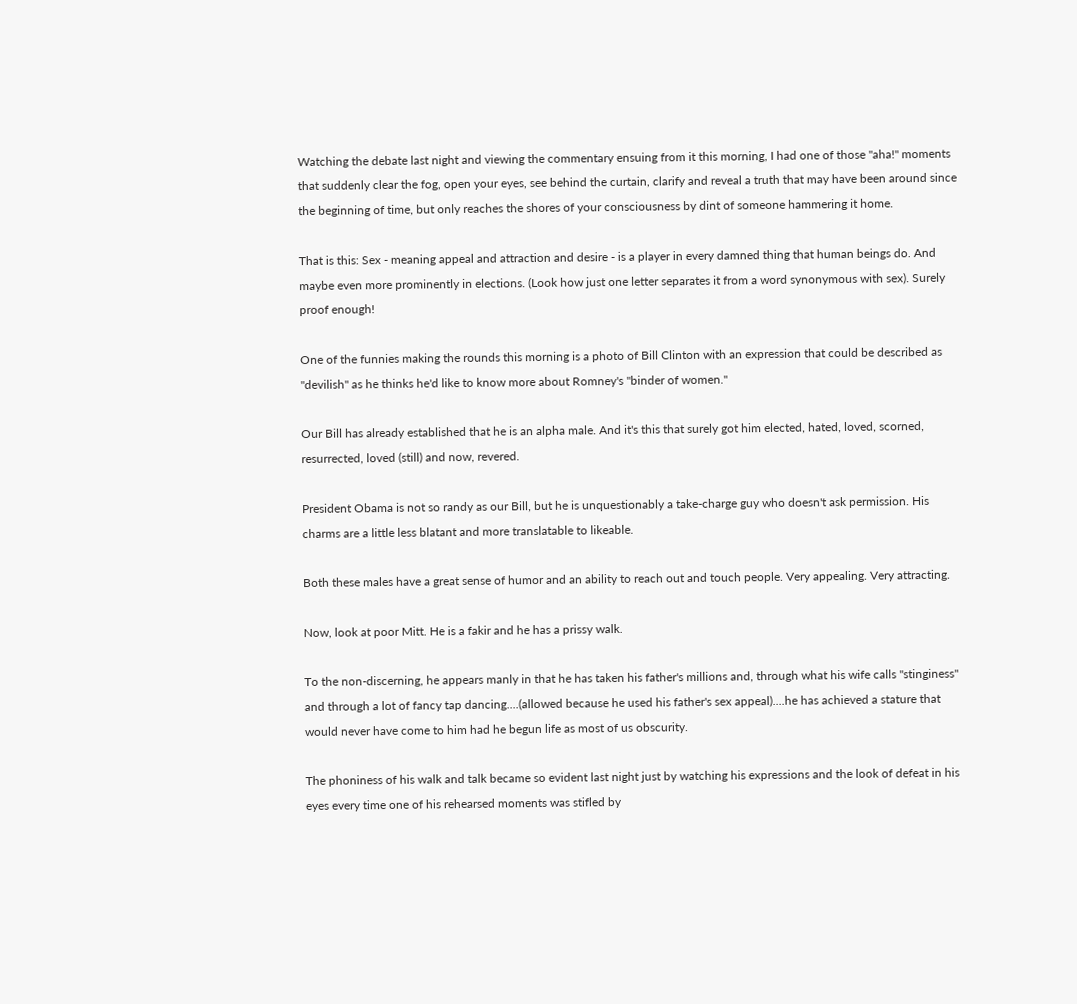Watching the debate last night and viewing the commentary ensuing from it this morning, I had one of those "aha!" moments that suddenly clear the fog, open your eyes, see behind the curtain, clarify and reveal a truth that may have been around since the beginning of time, but only reaches the shores of your consciousness by dint of someone hammering it home.

That is this: Sex - meaning appeal and attraction and desire - is a player in every damned thing that human beings do. And maybe even more prominently in elections. (Look how just one letter separates it from a word synonymous with sex). Surely proof enough!

One of the funnies making the rounds this morning is a photo of Bill Clinton with an expression that could be described as "devilish" as he thinks he'd like to know more about Romney's "binder of women."

Our Bill has already established that he is an alpha male. And it's this that surely got him elected, hated, loved, scorned, resurrected, loved (still) and now, revered.

President Obama is not so randy as our Bill, but he is unquestionably a take-charge guy who doesn't ask permission. His charms are a little less blatant and more translatable to likeable.

Both these males have a great sense of humor and an ability to reach out and touch people. Very appealing. Very attracting.

Now, look at poor Mitt. He is a fakir and he has a prissy walk.

To the non-discerning, he appears manly in that he has taken his father's millions and, through what his wife calls "stinginess" and through a lot of fancy tap dancing....(allowed because he used his father's sex appeal)....he has achieved a stature that would never have come to him had he begun life as most of us obscurity.

The phoniness of his walk and talk became so evident last night just by watching his expressions and the look of defeat in his eyes every time one of his rehearsed moments was stifled by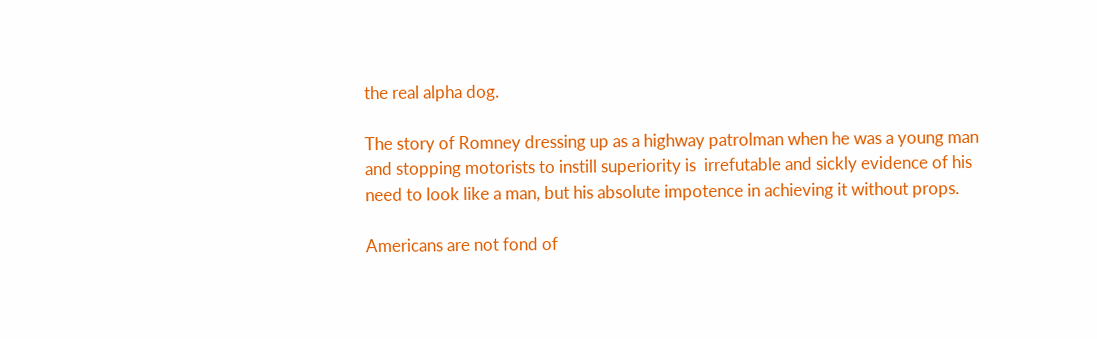the real alpha dog.

The story of Romney dressing up as a highway patrolman when he was a young man and stopping motorists to instill superiority is  irrefutable and sickly evidence of his need to look like a man, but his absolute impotence in achieving it without props.

Americans are not fond of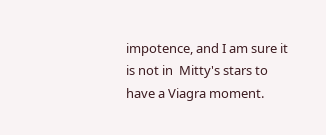impotence, and I am sure it is not in  Mitty's stars to have a Viagra moment.